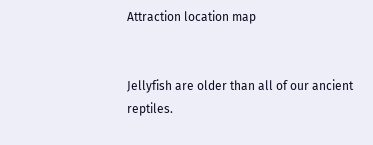Attraction location map


Jellyfish are older than all of our ancient reptiles.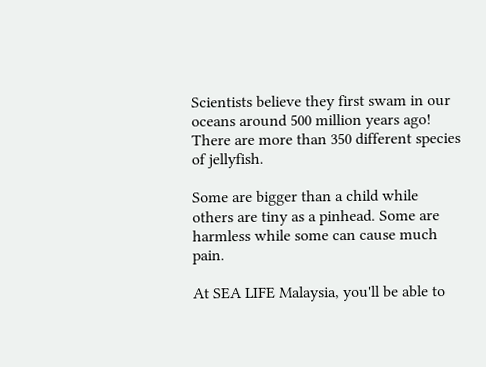Scientists believe they first swam in our oceans around 500 million years ago! There are more than 350 different species of jellyfish.

Some are bigger than a child while others are tiny as a pinhead. Some are harmless while some can cause much pain.

At SEA LIFE Malaysia, you'll be able to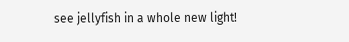see jellyfish in a whole new light!